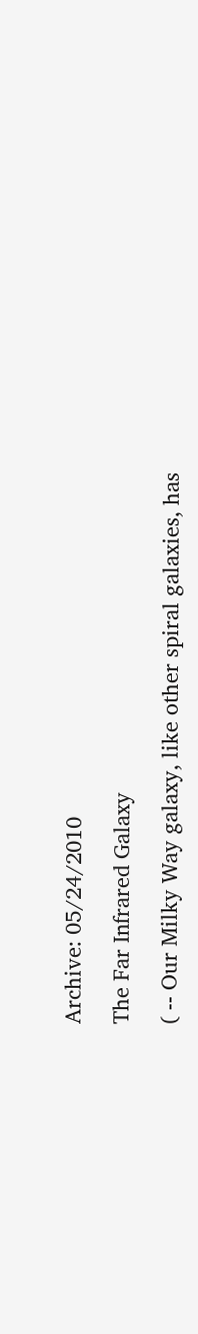Archive: 05/24/2010

The Far Infrared Galaxy

( -- Our Milky Way galaxy, like other spiral galaxies, has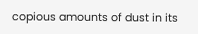copious amounts of dust in its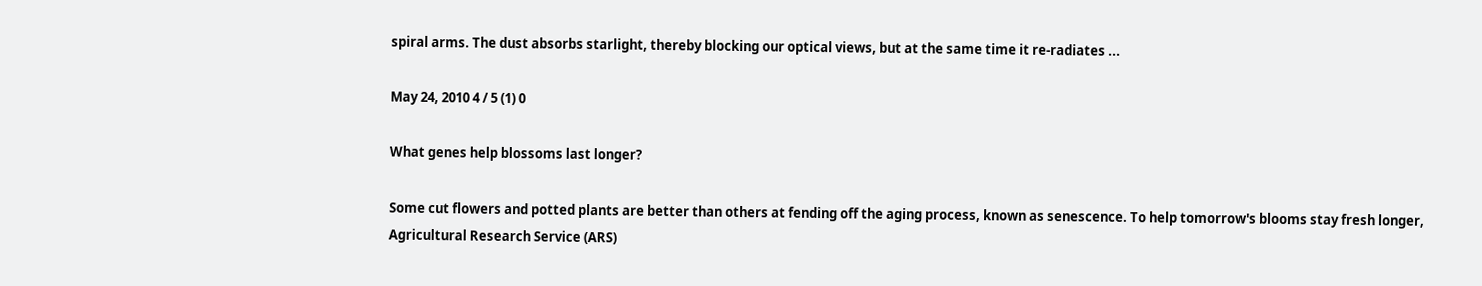spiral arms. The dust absorbs starlight, thereby blocking our optical views, but at the same time it re-radiates ...

May 24, 2010 4 / 5 (1) 0

What genes help blossoms last longer?

Some cut flowers and potted plants are better than others at fending off the aging process, known as senescence. To help tomorrow's blooms stay fresh longer, Agricultural Research Service (ARS)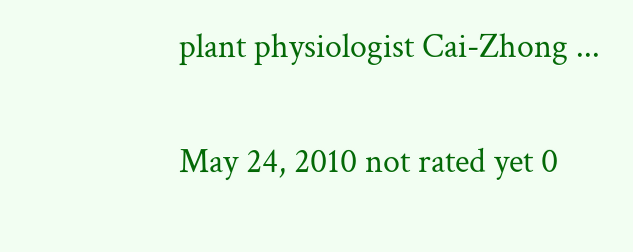plant physiologist Cai-Zhong ...

May 24, 2010 not rated yet 0